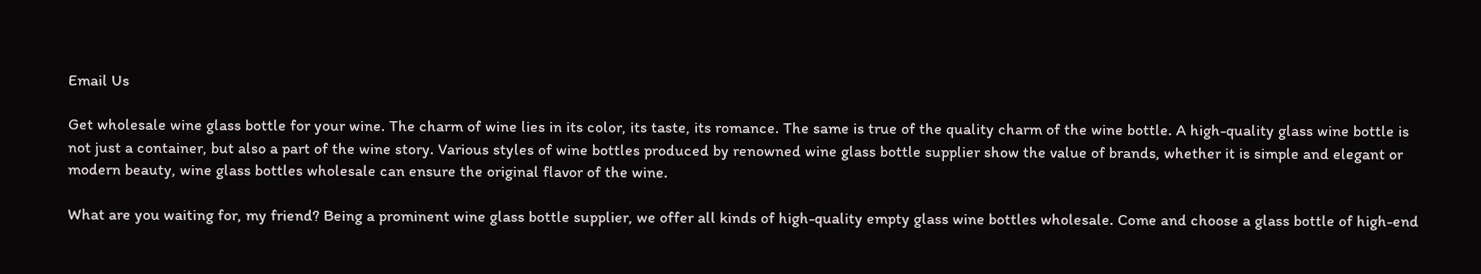Email Us

Get wholesale wine glass bottle for your wine. The charm of wine lies in its color, its taste, its romance. The same is true of the quality charm of the wine bottle. A high-quality glass wine bottle is not just a container, but also a part of the wine story. Various styles of wine bottles produced by renowned wine glass bottle supplier show the value of brands, whether it is simple and elegant or modern beauty, wine glass bottles wholesale can ensure the original flavor of the wine.

What are you waiting for, my friend? Being a prominent wine glass bottle supplier, we offer all kinds of high-quality empty glass wine bottles wholesale. Come and choose a glass bottle of high-end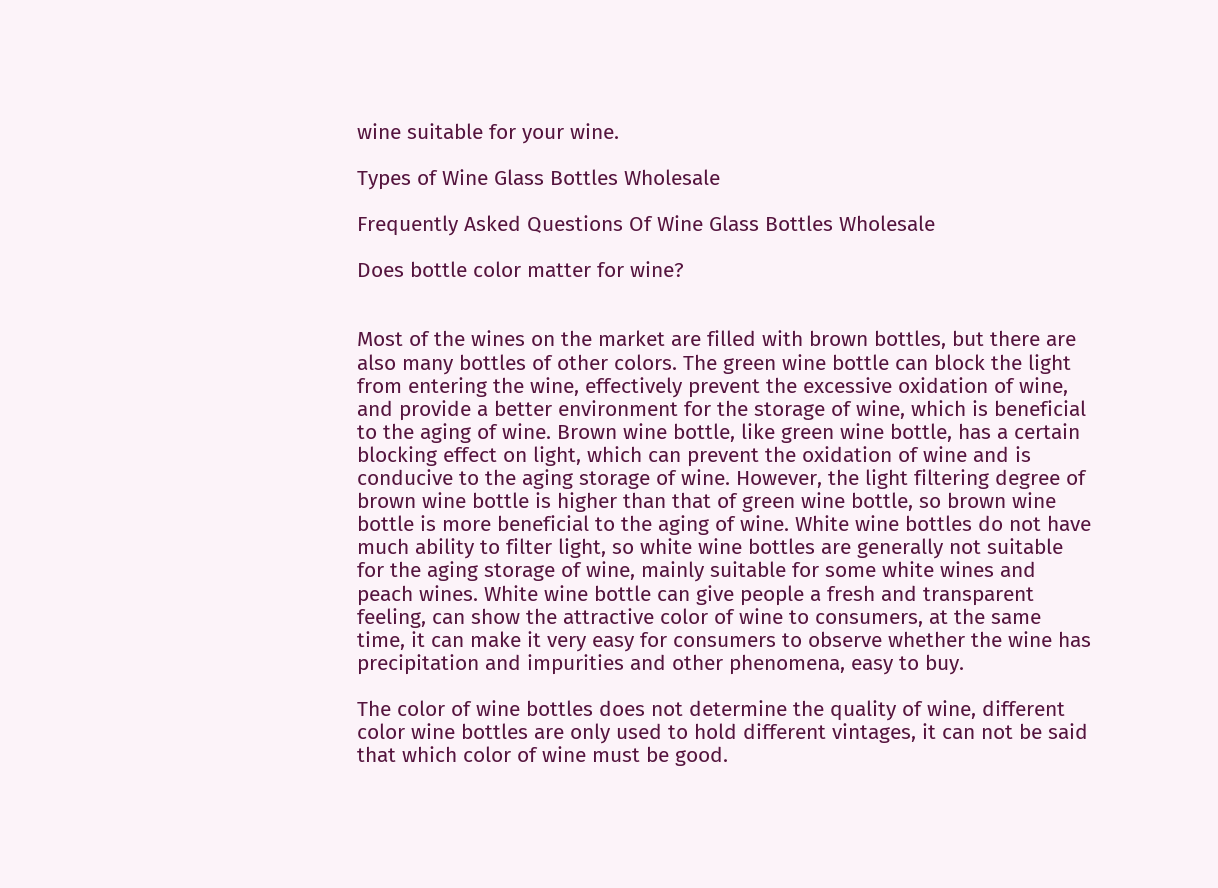wine suitable for your wine.

Types of Wine Glass Bottles Wholesale

Frequently Asked Questions Of Wine Glass Bottles Wholesale

Does bottle color matter for wine?


Most of the wines on the market are filled with brown bottles, but there are also many bottles of other colors. The green wine bottle can block the light from entering the wine, effectively prevent the excessive oxidation of wine, and provide a better environment for the storage of wine, which is beneficial to the aging of wine. Brown wine bottle, like green wine bottle, has a certain blocking effect on light, which can prevent the oxidation of wine and is conducive to the aging storage of wine. However, the light filtering degree of brown wine bottle is higher than that of green wine bottle, so brown wine bottle is more beneficial to the aging of wine. White wine bottles do not have much ability to filter light, so white wine bottles are generally not suitable for the aging storage of wine, mainly suitable for some white wines and peach wines. White wine bottle can give people a fresh and transparent feeling, can show the attractive color of wine to consumers, at the same time, it can make it very easy for consumers to observe whether the wine has precipitation and impurities and other phenomena, easy to buy.

The color of wine bottles does not determine the quality of wine, different color wine bottles are only used to hold different vintages, it can not be said that which color of wine must be good.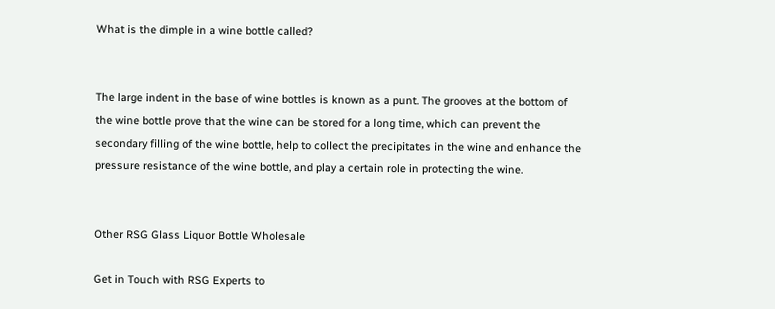What is the dimple in a wine bottle called?


The large indent in the base of wine bottles is known as a punt. The grooves at the bottom of the wine bottle prove that the wine can be stored for a long time, which can prevent the secondary filling of the wine bottle, help to collect the precipitates in the wine and enhance the pressure resistance of the wine bottle, and play a certain role in protecting the wine.


Other RSG Glass Liquor Bottle Wholesale

Get in Touch with RSG Experts to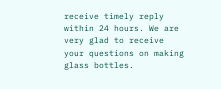receive timely reply within 24 hours. We are very glad to receive your questions on making glass bottles.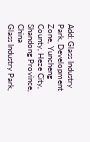Add: Glass Industry Park, Development Zone, Yuncheng County, Heze City, Shandong Province, China
Glass Industry Park,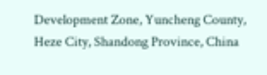Development Zone, Yuncheng County, Heze City, Shandong Province, China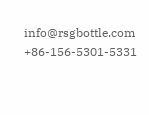info@rsgbottle.com +86-156-5301-5331